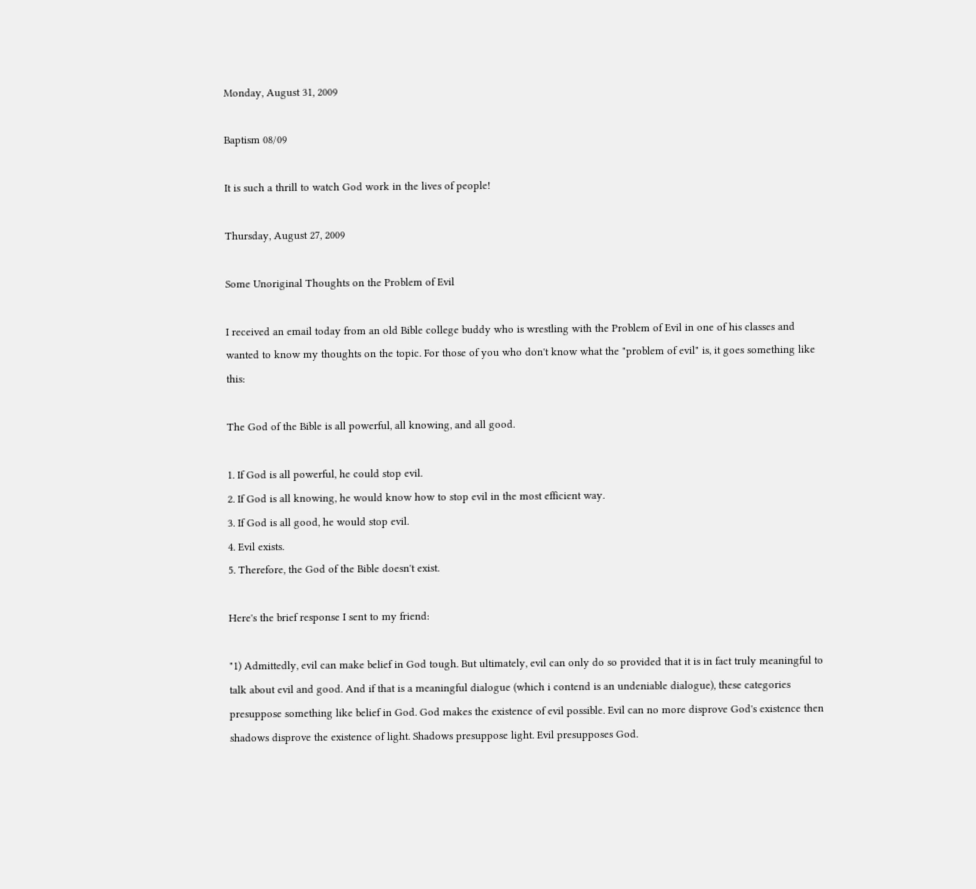Monday, August 31, 2009

Baptism 08/09

It is such a thrill to watch God work in the lives of people!

Thursday, August 27, 2009

Some Unoriginal Thoughts on the Problem of Evil

I received an email today from an old Bible college buddy who is wrestling with the Problem of Evil in one of his classes and wanted to know my thoughts on the topic. For those of you who don't know what the "problem of evil" is, it goes something like this:

The God of the Bible is all powerful, all knowing, and all good.

1. If God is all powerful, he could stop evil.
2. If God is all knowing, he would know how to stop evil in the most efficient way.
3. If God is all good, he would stop evil.
4. Evil exists.
5. Therefore, the God of the Bible doesn't exist.

Here's the brief response I sent to my friend:

"1) Admittedly, evil can make belief in God tough. But ultimately, evil can only do so provided that it is in fact truly meaningful to talk about evil and good. And if that is a meaningful dialogue (which i contend is an undeniable dialogue), these categories presuppose something like belief in God. God makes the existence of evil possible. Evil can no more disprove God's existence then shadows disprove the existence of light. Shadows presuppose light. Evil presupposes God.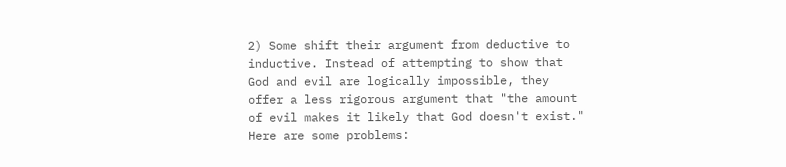2) Some shift their argument from deductive to inductive. Instead of attempting to show that God and evil are logically impossible, they offer a less rigorous argument that "the amount of evil makes it likely that God doesn't exist." Here are some problems: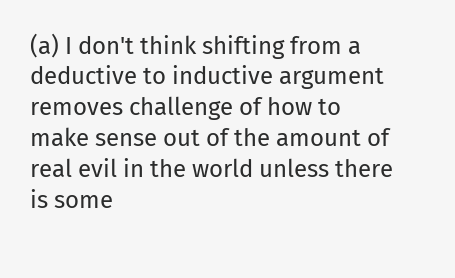(a) I don't think shifting from a deductive to inductive argument removes challenge of how to make sense out of the amount of real evil in the world unless there is some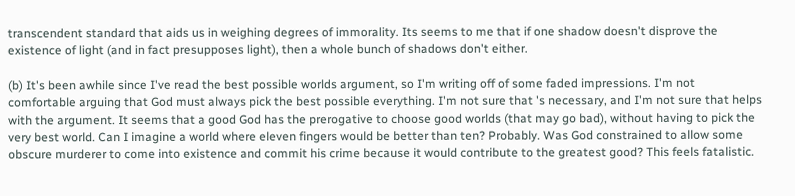transcendent standard that aids us in weighing degrees of immorality. Its seems to me that if one shadow doesn't disprove the existence of light (and in fact presupposes light), then a whole bunch of shadows don't either.

(b) It's been awhile since I've read the best possible worlds argument, so I'm writing off of some faded impressions. I'm not comfortable arguing that God must always pick the best possible everything. I'm not sure that 's necessary, and I'm not sure that helps with the argument. It seems that a good God has the prerogative to choose good worlds (that may go bad), without having to pick the very best world. Can I imagine a world where eleven fingers would be better than ten? Probably. Was God constrained to allow some obscure murderer to come into existence and commit his crime because it would contribute to the greatest good? This feels fatalistic.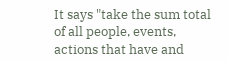It says "take the sum total of all people, events, actions that have and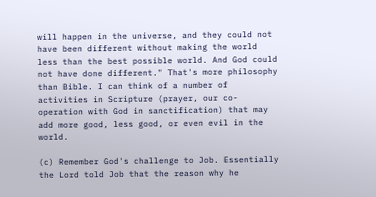will happen in the universe, and they could not have been different without making the world less than the best possible world. And God could not have done different." That's more philosophy than Bible. I can think of a number of activities in Scripture (prayer, our co-operation with God in sanctification) that may add more good, less good, or even evil in the world.

(c) Remember God's challenge to Job. Essentially the Lord told Job that the reason why he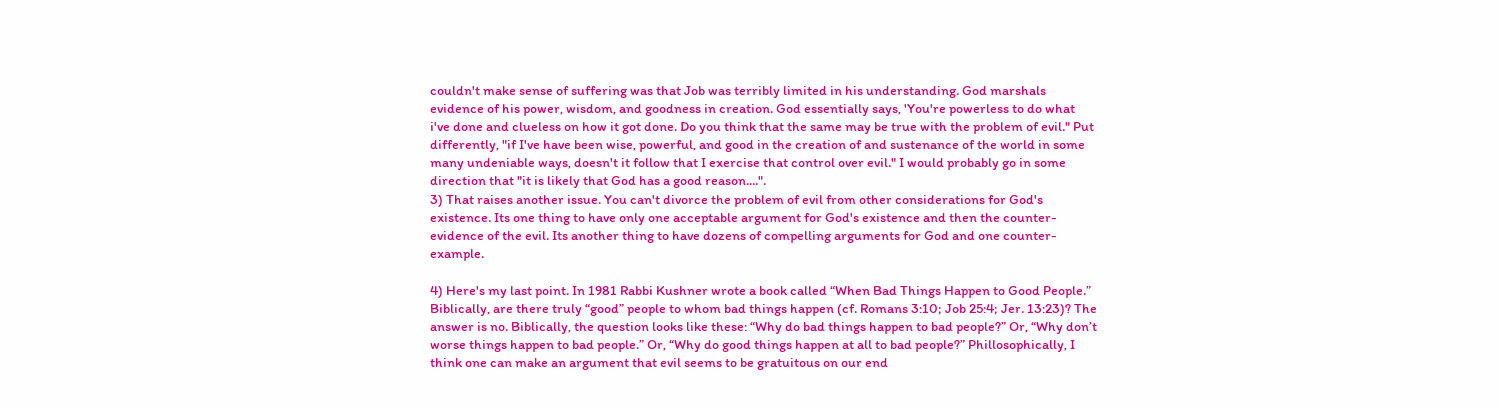couldn't make sense of suffering was that Job was terribly limited in his understanding. God marshals evidence of his power, wisdom, and goodness in creation. God essentially says, 'You're powerless to do what i've done and clueless on how it got done. Do you think that the same may be true with the problem of evil." Put differently, "if I've have been wise, powerful, and good in the creation of and sustenance of the world in some many undeniable ways, doesn't it follow that I exercise that control over evil." I would probably go in some direction that "it is likely that God has a good reason....".
3) That raises another issue. You can't divorce the problem of evil from other considerations for God's existence. Its one thing to have only one acceptable argument for God's existence and then the counter-evidence of the evil. Its another thing to have dozens of compelling arguments for God and one counter-example.

4) Here's my last point. In 1981 Rabbi Kushner wrote a book called “When Bad Things Happen to Good People.” Biblically, are there truly “good” people to whom bad things happen (cf. Romans 3:10; Job 25:4; Jer. 13:23)? The answer is no. Biblically, the question looks like these: “Why do bad things happen to bad people?” Or, “Why don’t worse things happen to bad people.” Or, “Why do good things happen at all to bad people?” Phillosophically, I think one can make an argument that evil seems to be gratuitous on our end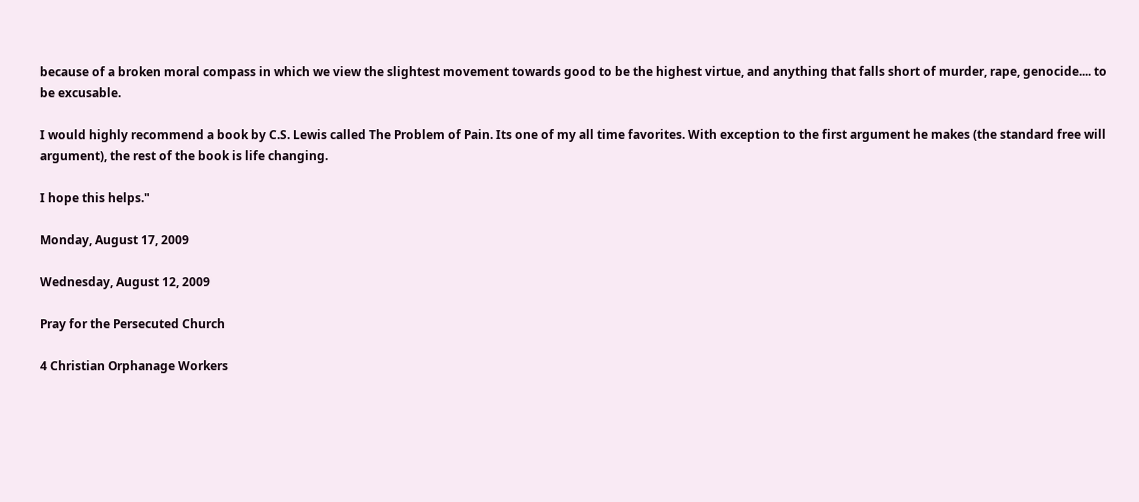because of a broken moral compass in which we view the slightest movement towards good to be the highest virtue, and anything that falls short of murder, rape, genocide.... to be excusable.

I would highly recommend a book by C.S. Lewis called The Problem of Pain. Its one of my all time favorites. With exception to the first argument he makes (the standard free will argument), the rest of the book is life changing.

I hope this helps."

Monday, August 17, 2009

Wednesday, August 12, 2009

Pray for the Persecuted Church

4 Christian Orphanage Workers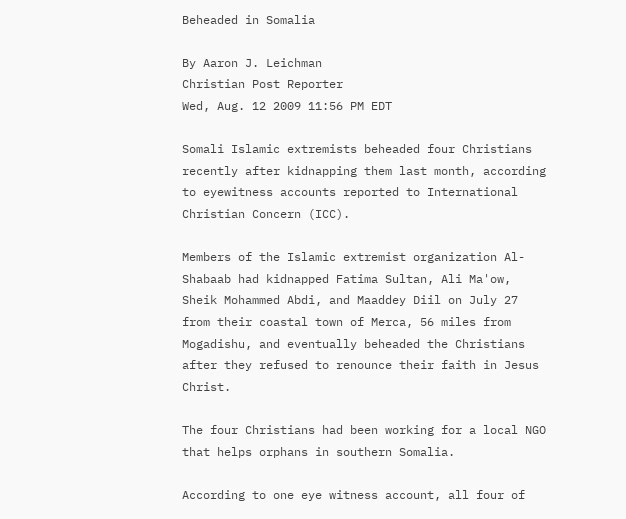Beheaded in Somalia

By Aaron J. Leichman
Christian Post Reporter
Wed, Aug. 12 2009 11:56 PM EDT

Somali Islamic extremists beheaded four Christians recently after kidnapping them last month, according to eyewitness accounts reported to International Christian Concern (ICC).

Members of the Islamic extremist organization Al-Shabaab had kidnapped Fatima Sultan, Ali Ma'ow, Sheik Mohammed Abdi, and Maaddey Diil on July 27 from their coastal town of Merca, 56 miles from Mogadishu, and eventually beheaded the Christians after they refused to renounce their faith in Jesus Christ.

The four Christians had been working for a local NGO that helps orphans in southern Somalia.

According to one eye witness account, all four of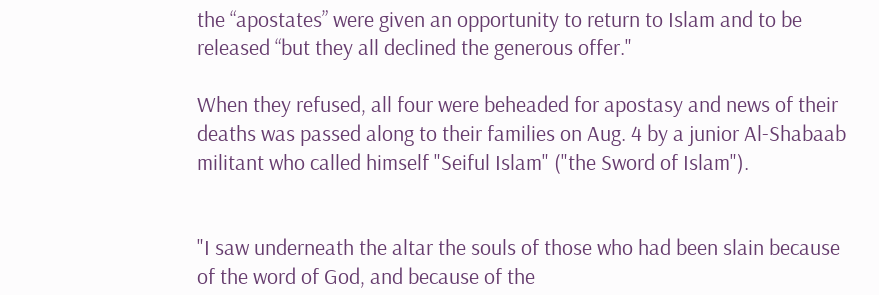the “apostates” were given an opportunity to return to Islam and to be released “but they all declined the generous offer."

When they refused, all four were beheaded for apostasy and news of their deaths was passed along to their families on Aug. 4 by a junior Al-Shabaab militant who called himself "Seiful Islam" ("the Sword of Islam").


"I saw underneath the altar the souls of those who had been slain because of the word of God, and because of the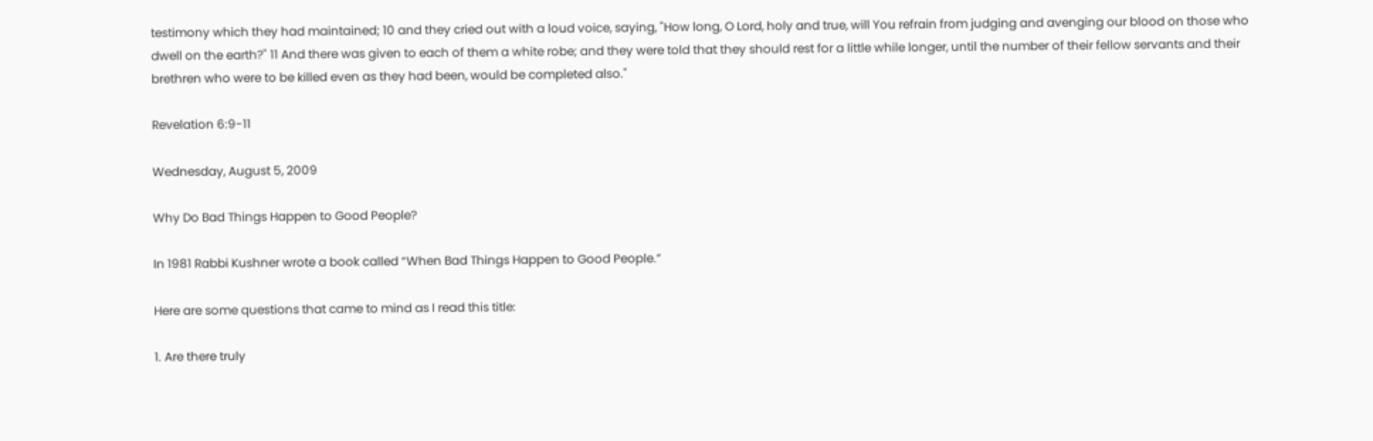testimony which they had maintained; 10 and they cried out with a loud voice, saying, "How long, O Lord, holy and true, will You refrain from judging and avenging our blood on those who dwell on the earth?" 11 And there was given to each of them a white robe; and they were told that they should rest for a little while longer, until the number of their fellow servants and their brethren who were to be killed even as they had been, would be completed also."

Revelation 6:9-11

Wednesday, August 5, 2009

Why Do Bad Things Happen to Good People?

In 1981 Rabbi Kushner wrote a book called “When Bad Things Happen to Good People.”

Here are some questions that came to mind as I read this title:

1. Are there truly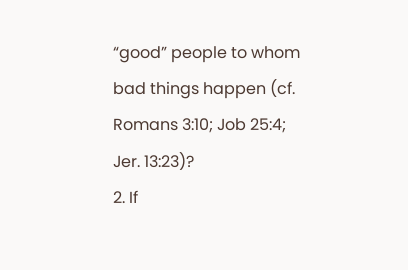“good” people to whom bad things happen (cf. Romans 3:10; Job 25:4; Jer. 13:23)?
2. If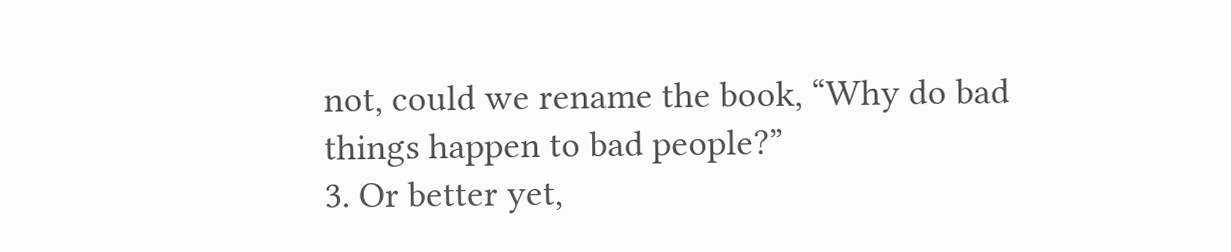not, could we rename the book, “Why do bad things happen to bad people?”
3. Or better yet,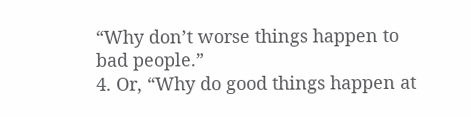“Why don’t worse things happen to bad people.”
4. Or, “Why do good things happen at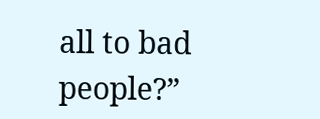all to bad people?”